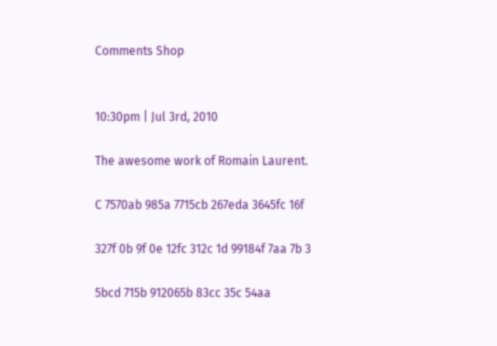Comments Shop


10:30pm | Jul 3rd, 2010

The awesome work of Romain Laurent.

C 7570ab 985a 7715cb 267eda 3645fc 16f

327f 0b 9f 0e 12fc 312c 1d 99184f 7aa 7b 3

5bcd 715b 912065b 83cc 35c 54aa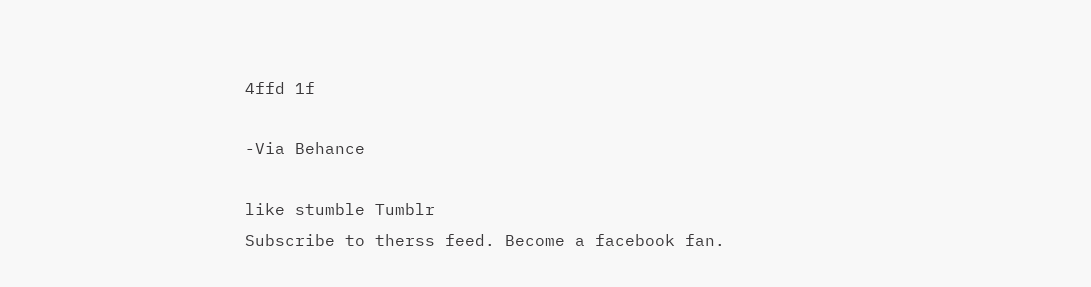4ffd 1f

-Via Behance

like stumble Tumblr
Subscribe to therss feed. Become a facebook fan.